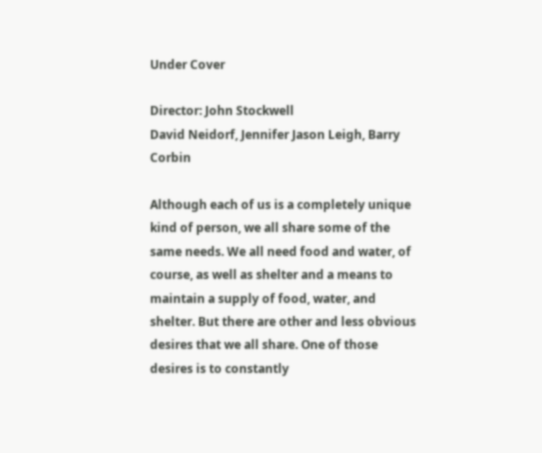Under Cover

Director: John Stockwell
David Neidorf, Jennifer Jason Leigh, Barry Corbin

Although each of us is a completely unique kind of person, we all share some of the same needs. We all need food and water, of course, as well as shelter and a means to maintain a supply of food, water, and shelter. But there are other and less obvious desires that we all share. One of those desires is to constantly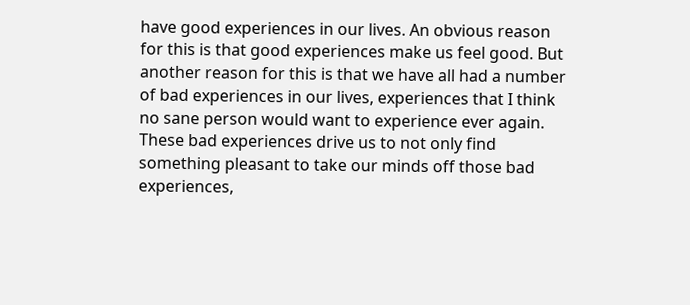have good experiences in our lives. An obvious reason for this is that good experiences make us feel good. But another reason for this is that we have all had a number of bad experiences in our lives, experiences that I think no sane person would want to experience ever again. These bad experiences drive us to not only find something pleasant to take our minds off those bad experiences,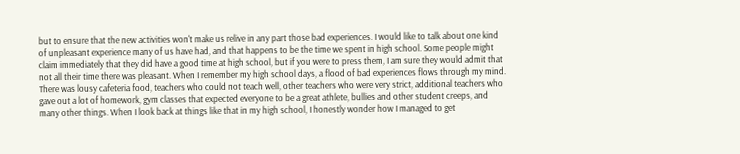but to ensure that the new activities won't make us relive in any part those bad experiences. I would like to talk about one kind of unpleasant experience many of us have had, and that happens to be the time we spent in high school. Some people might claim immediately that they did have a good time at high school, but if you were to press them, I am sure they would admit that not all their time there was pleasant. When I remember my high school days, a flood of bad experiences flows through my mind. There was lousy cafeteria food, teachers who could not teach well, other teachers who were very strict, additional teachers who gave out a lot of homework, gym classes that expected everyone to be a great athlete, bullies and other student creeps, and many other things. When I look back at things like that in my high school, I honestly wonder how I managed to get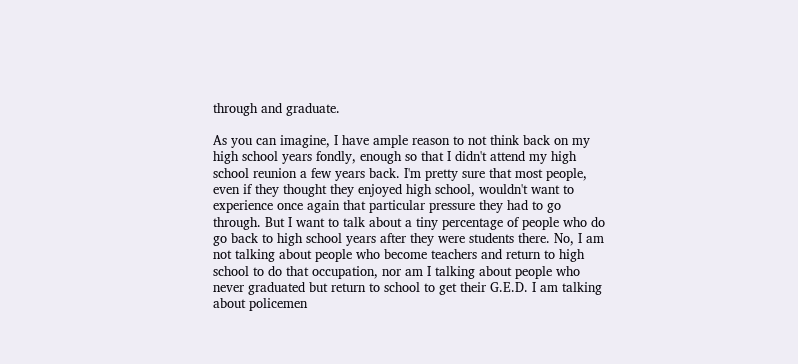through and graduate.

As you can imagine, I have ample reason to not think back on my high school years fondly, enough so that I didn't attend my high school reunion a few years back. I'm pretty sure that most people, even if they thought they enjoyed high school, wouldn't want to experience once again that particular pressure they had to go through. But I want to talk about a tiny percentage of people who do go back to high school years after they were students there. No, I am not talking about people who become teachers and return to high school to do that occupation, nor am I talking about people who never graduated but return to school to get their G.E.D. I am talking about policemen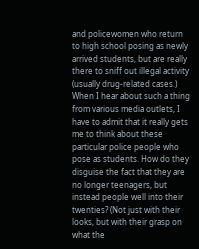and policewomen who return to high school posing as newly arrived students, but are really there to sniff out illegal activity (usually drug-related cases.) When I hear about such a thing from various media outlets, I have to admit that it really gets me to think about these particular police people who pose as students. How do they disguise the fact that they are no longer teenagers, but instead people well into their twenties? (Not just with their looks, but with their grasp on what the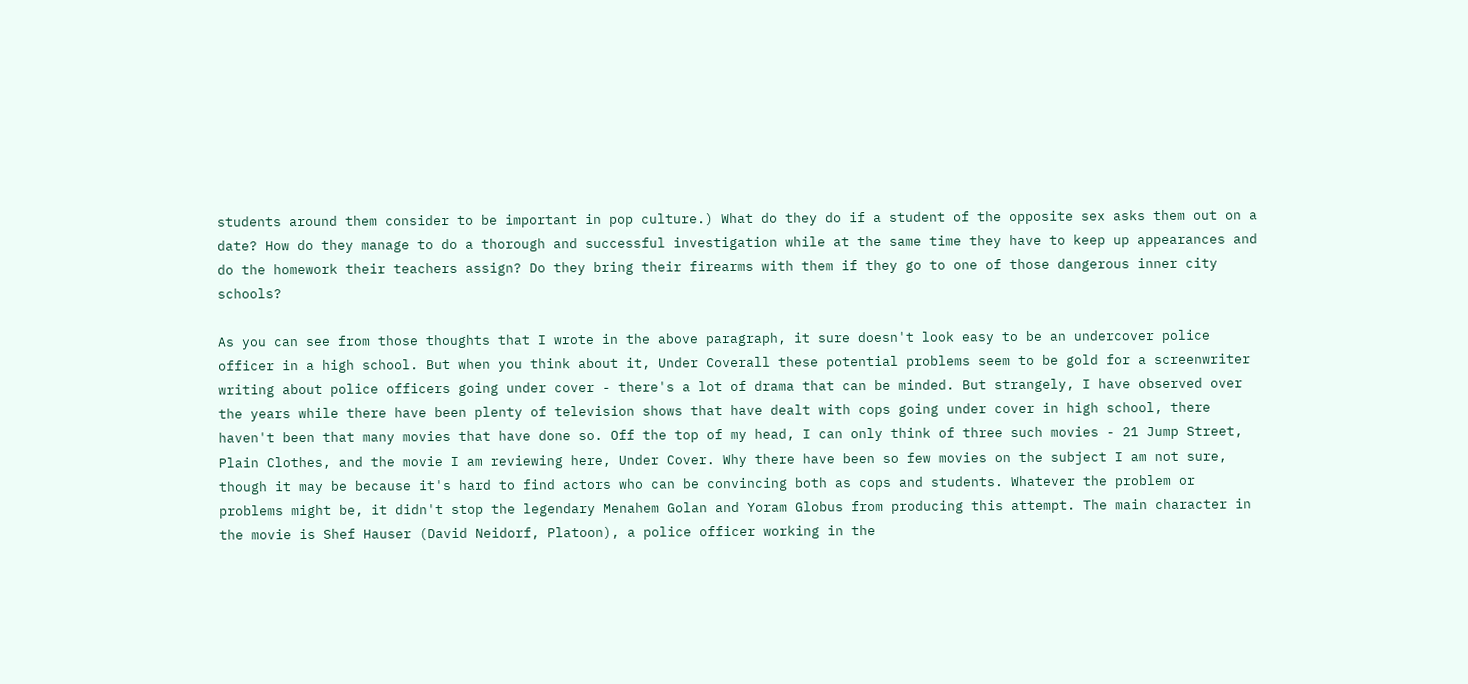students around them consider to be important in pop culture.) What do they do if a student of the opposite sex asks them out on a date? How do they manage to do a thorough and successful investigation while at the same time they have to keep up appearances and do the homework their teachers assign? Do they bring their firearms with them if they go to one of those dangerous inner city schools?

As you can see from those thoughts that I wrote in the above paragraph, it sure doesn't look easy to be an undercover police officer in a high school. But when you think about it, Under Coverall these potential problems seem to be gold for a screenwriter writing about police officers going under cover - there's a lot of drama that can be minded. But strangely, I have observed over the years while there have been plenty of television shows that have dealt with cops going under cover in high school, there haven't been that many movies that have done so. Off the top of my head, I can only think of three such movies - 21 Jump Street, Plain Clothes, and the movie I am reviewing here, Under Cover. Why there have been so few movies on the subject I am not sure, though it may be because it's hard to find actors who can be convincing both as cops and students. Whatever the problem or problems might be, it didn't stop the legendary Menahem Golan and Yoram Globus from producing this attempt. The main character in the movie is Shef Hauser (David Neidorf, Platoon), a police officer working in the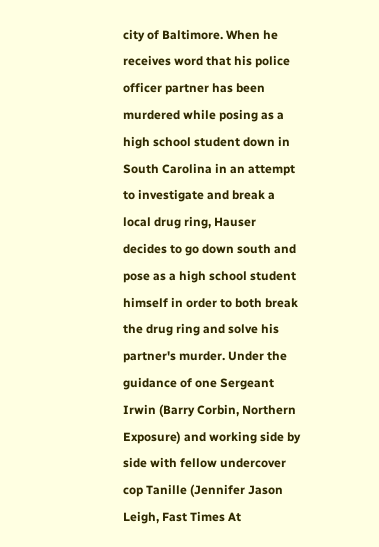city of Baltimore. When he receives word that his police officer partner has been murdered while posing as a high school student down in South Carolina in an attempt to investigate and break a local drug ring, Hauser decides to go down south and pose as a high school student himself in order to both break the drug ring and solve his partner's murder. Under the guidance of one Sergeant Irwin (Barry Corbin, Northern Exposure) and working side by side with fellow undercover cop Tanille (Jennifer Jason Leigh, Fast Times At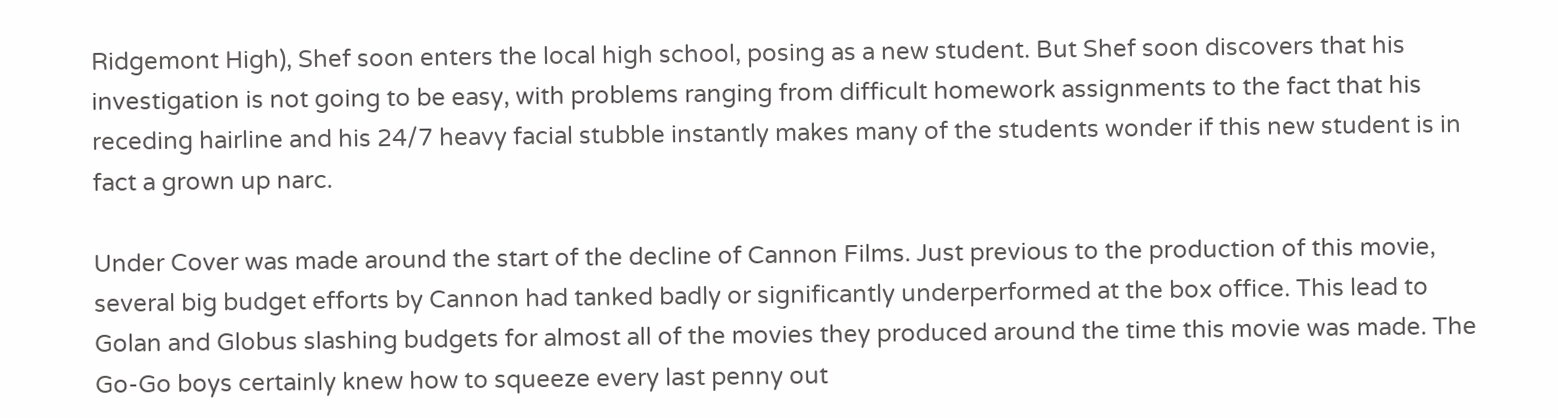Ridgemont High), Shef soon enters the local high school, posing as a new student. But Shef soon discovers that his investigation is not going to be easy, with problems ranging from difficult homework assignments to the fact that his receding hairline and his 24/7 heavy facial stubble instantly makes many of the students wonder if this new student is in fact a grown up narc.

Under Cover was made around the start of the decline of Cannon Films. Just previous to the production of this movie, several big budget efforts by Cannon had tanked badly or significantly underperformed at the box office. This lead to Golan and Globus slashing budgets for almost all of the movies they produced around the time this movie was made. The Go-Go boys certainly knew how to squeeze every last penny out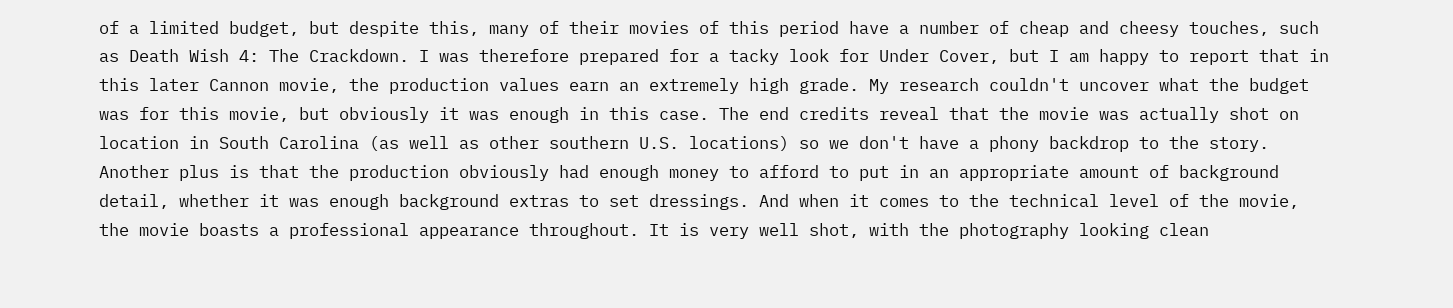of a limited budget, but despite this, many of their movies of this period have a number of cheap and cheesy touches, such as Death Wish 4: The Crackdown. I was therefore prepared for a tacky look for Under Cover, but I am happy to report that in this later Cannon movie, the production values earn an extremely high grade. My research couldn't uncover what the budget was for this movie, but obviously it was enough in this case. The end credits reveal that the movie was actually shot on location in South Carolina (as well as other southern U.S. locations) so we don't have a phony backdrop to the story. Another plus is that the production obviously had enough money to afford to put in an appropriate amount of background detail, whether it was enough background extras to set dressings. And when it comes to the technical level of the movie, the movie boasts a professional appearance throughout. It is very well shot, with the photography looking clean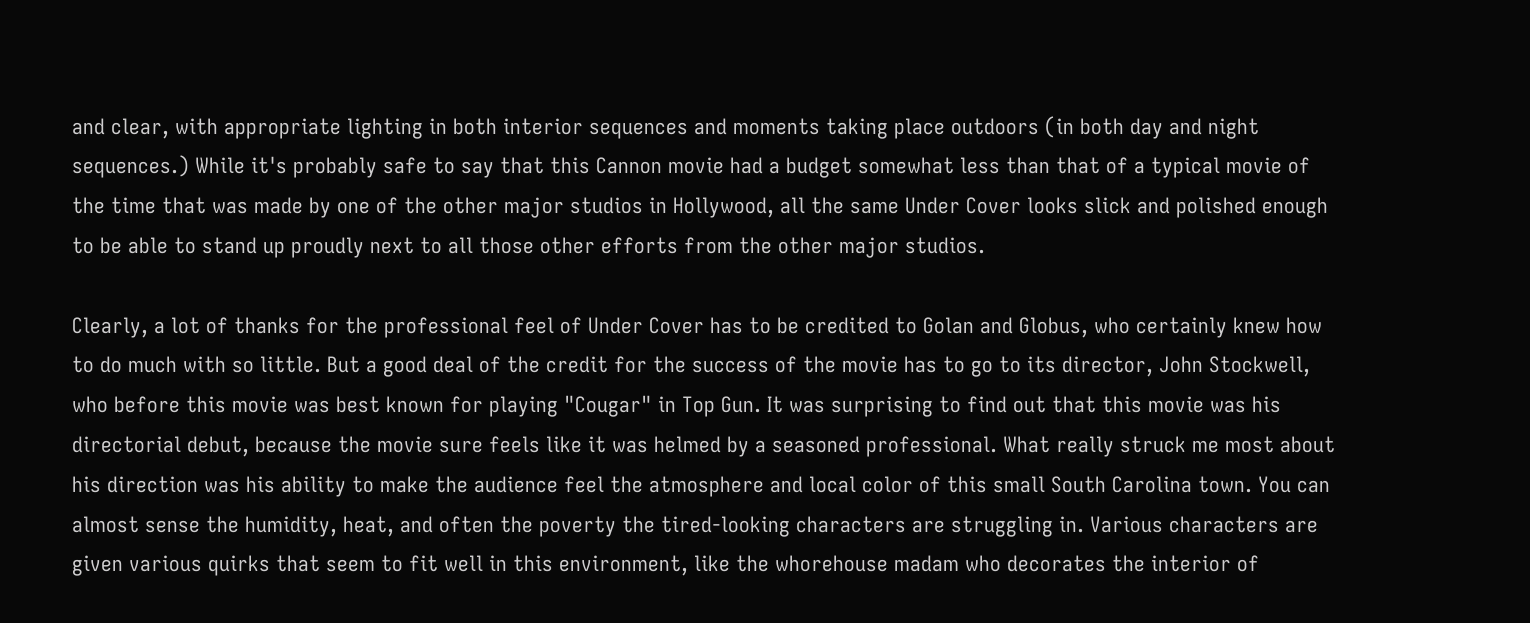and clear, with appropriate lighting in both interior sequences and moments taking place outdoors (in both day and night sequences.) While it's probably safe to say that this Cannon movie had a budget somewhat less than that of a typical movie of the time that was made by one of the other major studios in Hollywood, all the same Under Cover looks slick and polished enough to be able to stand up proudly next to all those other efforts from the other major studios.

Clearly, a lot of thanks for the professional feel of Under Cover has to be credited to Golan and Globus, who certainly knew how to do much with so little. But a good deal of the credit for the success of the movie has to go to its director, John Stockwell, who before this movie was best known for playing "Cougar" in Top Gun. It was surprising to find out that this movie was his directorial debut, because the movie sure feels like it was helmed by a seasoned professional. What really struck me most about his direction was his ability to make the audience feel the atmosphere and local color of this small South Carolina town. You can almost sense the humidity, heat, and often the poverty the tired-looking characters are struggling in. Various characters are given various quirks that seem to fit well in this environment, like the whorehouse madam who decorates the interior of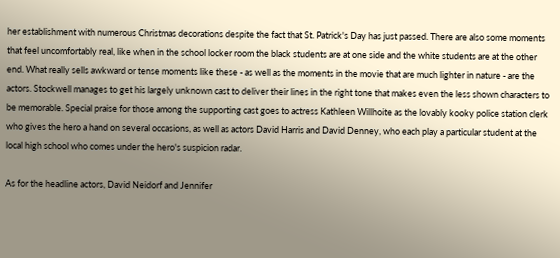her establishment with numerous Christmas decorations despite the fact that St. Patrick's Day has just passed. There are also some moments that feel uncomfortably real, like when in the school locker room the black students are at one side and the white students are at the other end. What really sells awkward or tense moments like these - as well as the moments in the movie that are much lighter in nature - are the actors. Stockwell manages to get his largely unknown cast to deliver their lines in the right tone that makes even the less shown characters to be memorable. Special praise for those among the supporting cast goes to actress Kathleen Willhoite as the lovably kooky police station clerk who gives the hero a hand on several occasions, as well as actors David Harris and David Denney, who each play a particular student at the local high school who comes under the hero's suspicion radar.

As for the headline actors, David Neidorf and Jennifer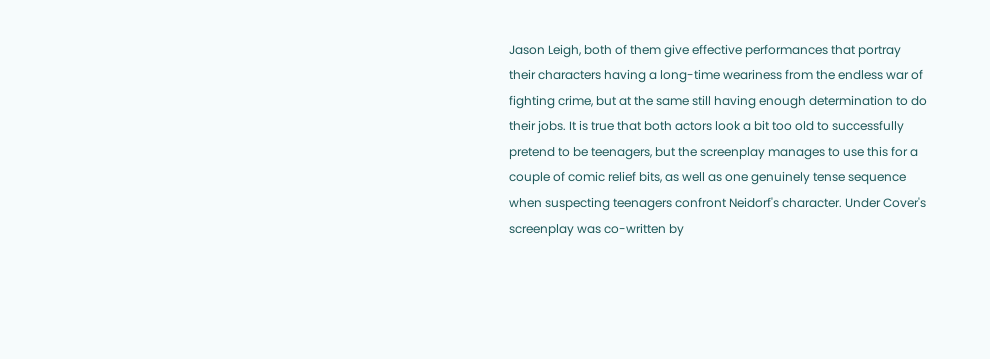Jason Leigh, both of them give effective performances that portray their characters having a long-time weariness from the endless war of fighting crime, but at the same still having enough determination to do their jobs. It is true that both actors look a bit too old to successfully pretend to be teenagers, but the screenplay manages to use this for a couple of comic relief bits, as well as one genuinely tense sequence when suspecting teenagers confront Neidorf's character. Under Cover's screenplay was co-written by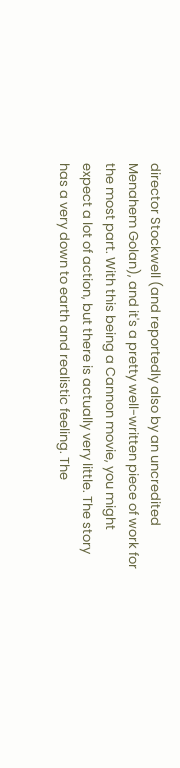director Stockwell (and reportedly also by an uncredited Menahem Golan), and it's a pretty well-written piece of work for the most part. With this being a Cannon movie, you might expect a lot of action, but there is actually very little. The story has a very down to earth and realistic feeling. The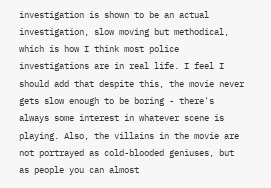investigation is shown to be an actual investigation, slow moving but methodical, which is how I think most police investigations are in real life. I feel I should add that despite this, the movie never gets slow enough to be boring - there's always some interest in whatever scene is playing. Also, the villains in the movie are not portrayed as cold-blooded geniuses, but as people you can almost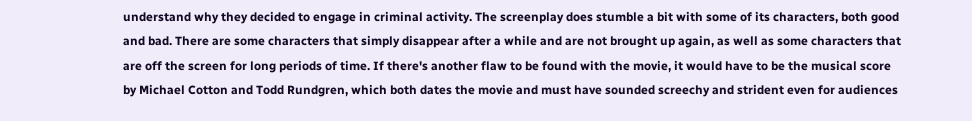understand why they decided to engage in criminal activity. The screenplay does stumble a bit with some of its characters, both good and bad. There are some characters that simply disappear after a while and are not brought up again, as well as some characters that are off the screen for long periods of time. If there's another flaw to be found with the movie, it would have to be the musical score by Michael Cotton and Todd Rundgren, which both dates the movie and must have sounded screechy and strident even for audiences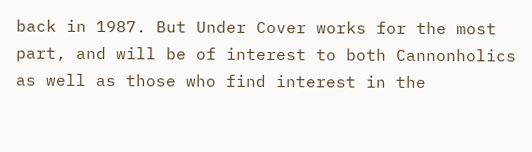back in 1987. But Under Cover works for the most part, and will be of interest to both Cannonholics as well as those who find interest in the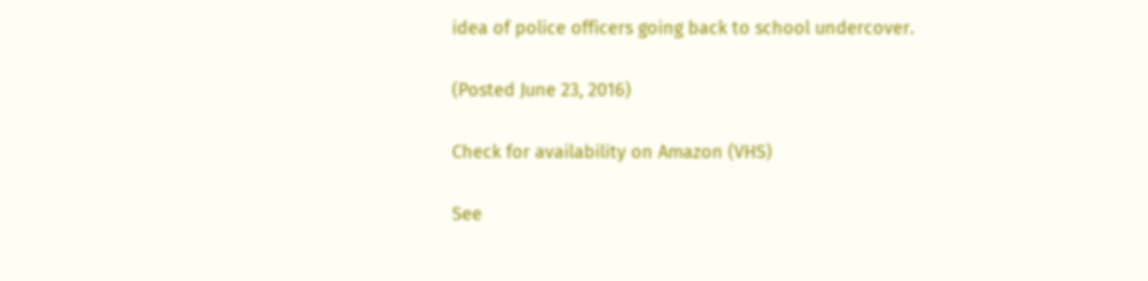idea of police officers going back to school undercover.

(Posted June 23, 2016)

Check for availability on Amazon (VHS)

See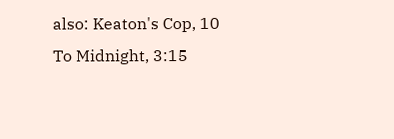also: Keaton's Cop, 10 To Midnight, 3:15